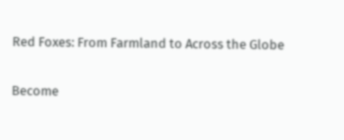Red Foxes: From Farmland to Across the Globe

Become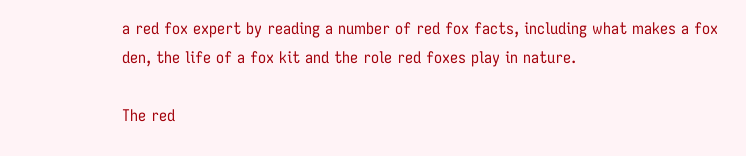a red fox expert by reading a number of red fox facts, including what makes a fox den, the life of a fox kit and the role red foxes play in nature.

The red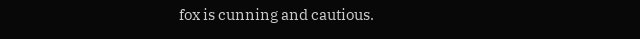fox is cunning and cautious.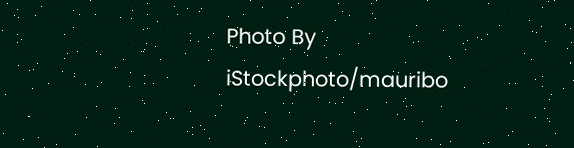Photo By iStockphoto/mauribo